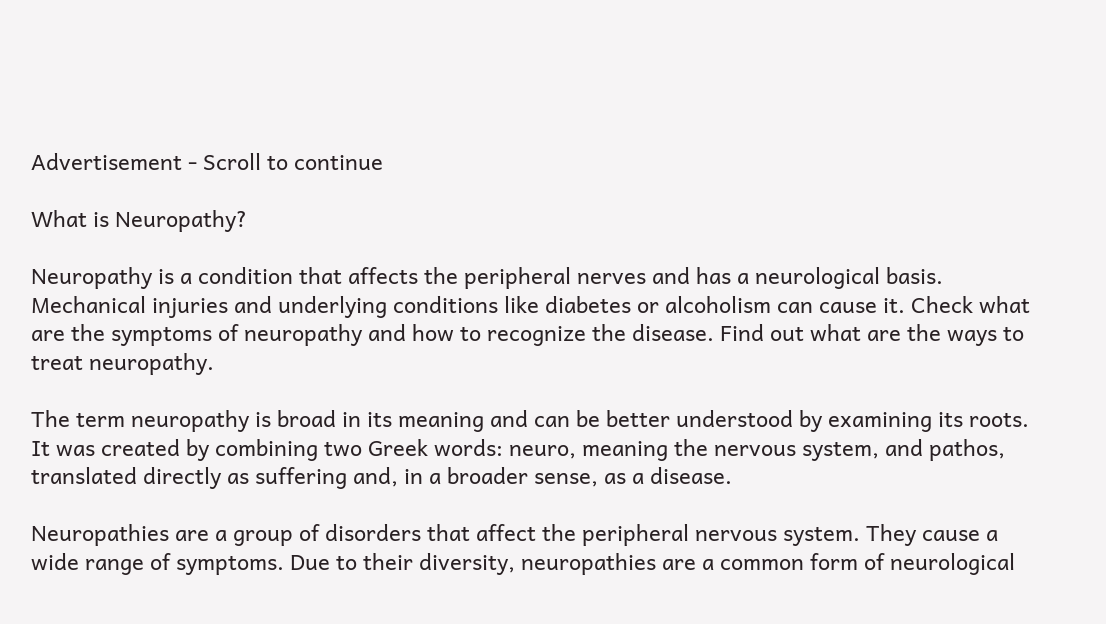Advertisement - Scroll to continue

What is Neuropathy?

Neuropathy is a condition that affects the peripheral nerves and has a neurological basis. Mechanical injuries and underlying conditions like diabetes or alcoholism can cause it. Check what are the symptoms of neuropathy and how to recognize the disease. Find out what are the ways to treat neuropathy.

The term neuropathy is broad in its meaning and can be better understood by examining its roots. It was created by combining two Greek words: neuro, meaning the nervous system, and pathos, translated directly as suffering and, in a broader sense, as a disease.

Neuropathies are a group of disorders that affect the peripheral nervous system. They cause a wide range of symptoms. Due to their diversity, neuropathies are a common form of neurological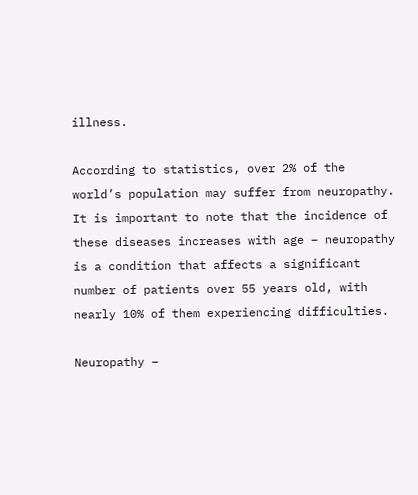illness.

According to statistics, over 2% of the world’s population may suffer from neuropathy. It is important to note that the incidence of these diseases increases with age – neuropathy is a condition that affects a significant number of patients over 55 years old, with nearly 10% of them experiencing difficulties.

Neuropathy –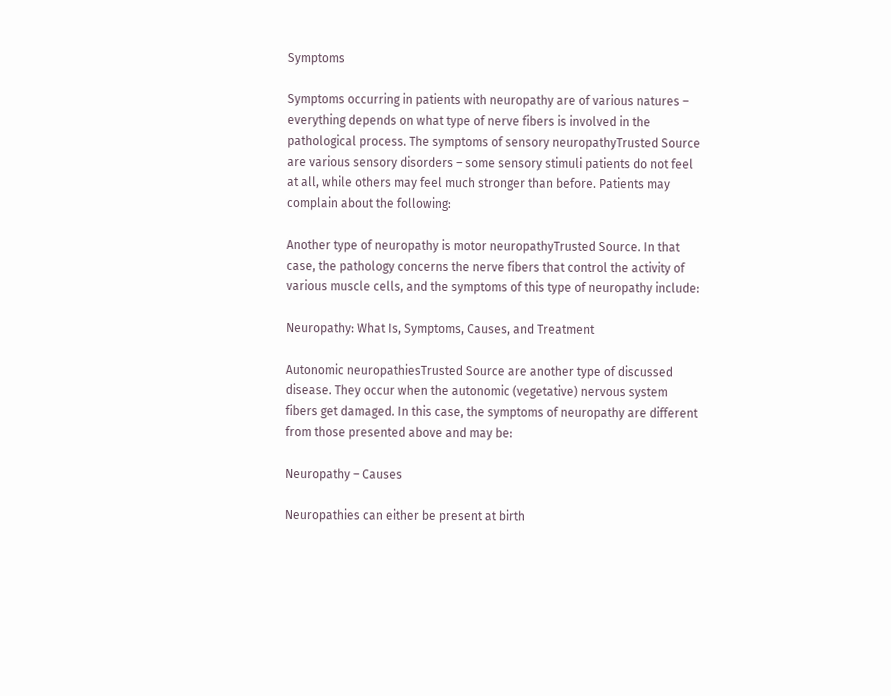Symptoms

Symptoms occurring in patients with neuropathy are of various natures – everything depends on what type of nerve fibers is involved in the pathological process. The symptoms of sensory neuropathyTrusted Source are various sensory disorders – some sensory stimuli patients do not feel at all, while others may feel much stronger than before. Patients may complain about the following:

Another type of neuropathy is motor neuropathyTrusted Source. In that case, the pathology concerns the nerve fibers that control the activity of various muscle cells, and the symptoms of this type of neuropathy include:

Neuropathy: What Is, Symptoms, Causes, and Treatment

Autonomic neuropathiesTrusted Source are another type of discussed disease. They occur when the autonomic (vegetative) nervous system fibers get damaged. In this case, the symptoms of neuropathy are different from those presented above and may be:

Neuropathy – Causes

Neuropathies can either be present at birth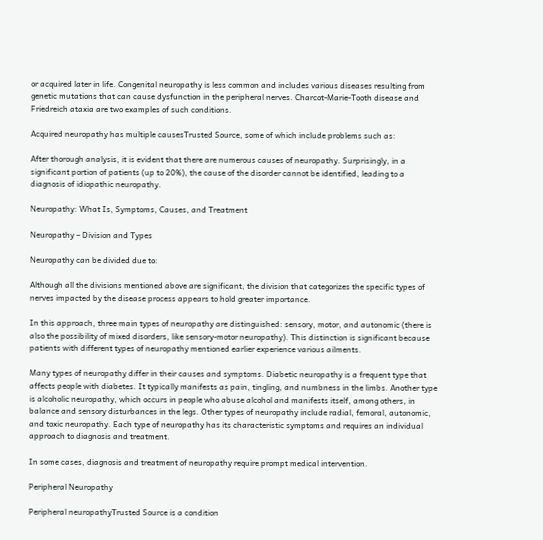or acquired later in life. Congenital neuropathy is less common and includes various diseases resulting from genetic mutations that can cause dysfunction in the peripheral nerves. Charcot-Marie-Tooth disease and Friedreich ataxia are two examples of such conditions.

Acquired neuropathy has multiple causesTrusted Source, some of which include problems such as:

After thorough analysis, it is evident that there are numerous causes of neuropathy. Surprisingly, in a significant portion of patients (up to 20%), the cause of the disorder cannot be identified, leading to a diagnosis of idiopathic neuropathy.

Neuropathy: What Is, Symptoms, Causes, and Treatment

Neuropathy – Division and Types

Neuropathy can be divided due to:

Although all the divisions mentioned above are significant, the division that categorizes the specific types of nerves impacted by the disease process appears to hold greater importance.

In this approach, three main types of neuropathy are distinguished: sensory, motor, and autonomic (there is also the possibility of mixed disorders, like sensory-motor neuropathy). This distinction is significant because patients with different types of neuropathy mentioned earlier experience various ailments.

Many types of neuropathy differ in their causes and symptoms. Diabetic neuropathy is a frequent type that affects people with diabetes. It typically manifests as pain, tingling, and numbness in the limbs. Another type is alcoholic neuropathy, which occurs in people who abuse alcohol and manifests itself, among others, in balance and sensory disturbances in the legs. Other types of neuropathy include radial, femoral, autonomic, and toxic neuropathy. Each type of neuropathy has its characteristic symptoms and requires an individual approach to diagnosis and treatment.

In some cases, diagnosis and treatment of neuropathy require prompt medical intervention.

Peripheral Neuropathy

Peripheral neuropathyTrusted Source is a condition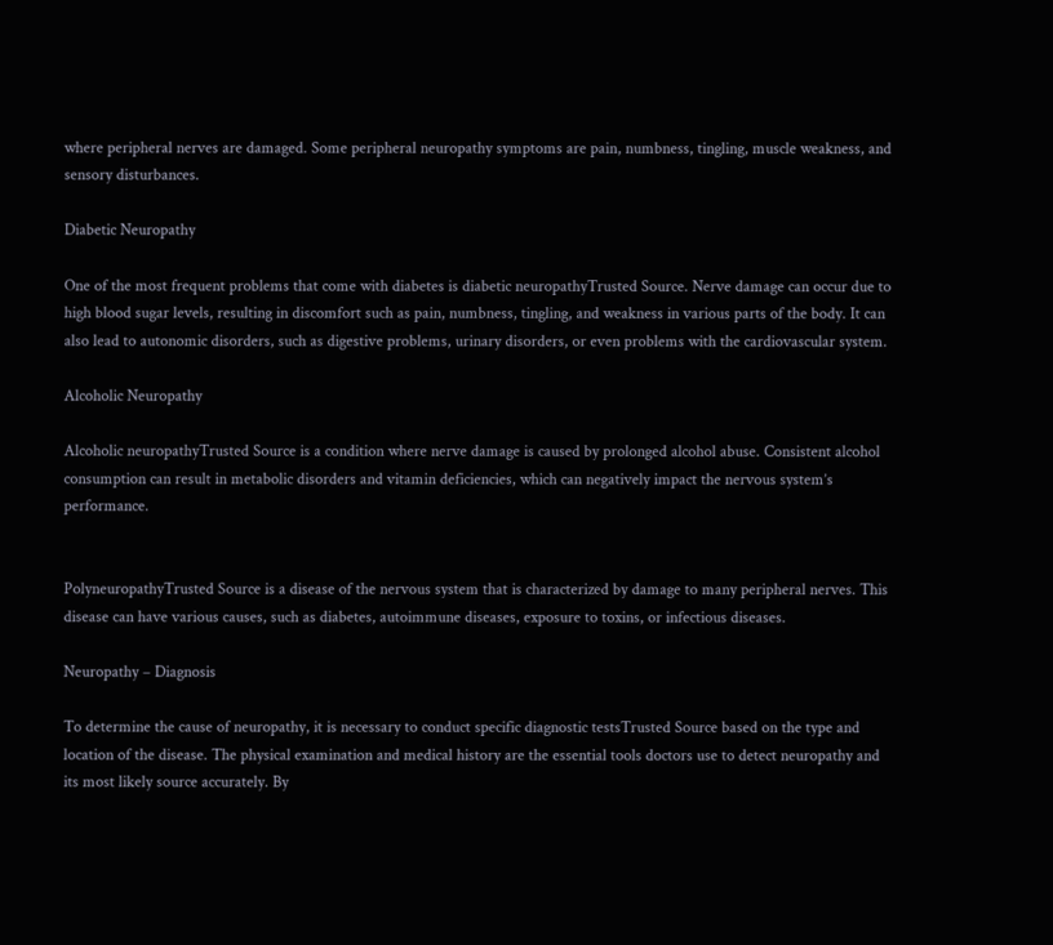where peripheral nerves are damaged. Some peripheral neuropathy symptoms are pain, numbness, tingling, muscle weakness, and sensory disturbances.

Diabetic Neuropathy

One of the most frequent problems that come with diabetes is diabetic neuropathyTrusted Source. Nerve damage can occur due to high blood sugar levels, resulting in discomfort such as pain, numbness, tingling, and weakness in various parts of the body. It can also lead to autonomic disorders, such as digestive problems, urinary disorders, or even problems with the cardiovascular system.

Alcoholic Neuropathy

Alcoholic neuropathyTrusted Source is a condition where nerve damage is caused by prolonged alcohol abuse. Consistent alcohol consumption can result in metabolic disorders and vitamin deficiencies, which can negatively impact the nervous system’s performance.


PolyneuropathyTrusted Source is a disease of the nervous system that is characterized by damage to many peripheral nerves. This disease can have various causes, such as diabetes, autoimmune diseases, exposure to toxins, or infectious diseases.

Neuropathy – Diagnosis

To determine the cause of neuropathy, it is necessary to conduct specific diagnostic testsTrusted Source based on the type and location of the disease. The physical examination and medical history are the essential tools doctors use to detect neuropathy and its most likely source accurately. By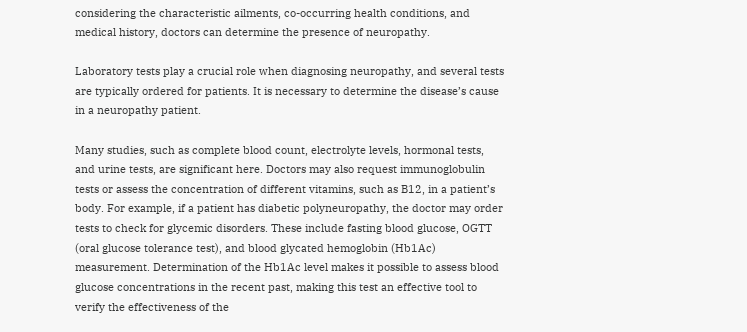considering the characteristic ailments, co-occurring health conditions, and medical history, doctors can determine the presence of neuropathy.

Laboratory tests play a crucial role when diagnosing neuropathy, and several tests are typically ordered for patients. It is necessary to determine the disease’s cause in a neuropathy patient.

Many studies, such as complete blood count, electrolyte levels, hormonal tests, and urine tests, are significant here. Doctors may also request immunoglobulin tests or assess the concentration of different vitamins, such as B12, in a patient’s body. For example, if a patient has diabetic polyneuropathy, the doctor may order tests to check for glycemic disorders. These include fasting blood glucose, OGTT (oral glucose tolerance test), and blood glycated hemoglobin (Hb1Ac) measurement. Determination of the Hb1Ac level makes it possible to assess blood glucose concentrations in the recent past, making this test an effective tool to verify the effectiveness of the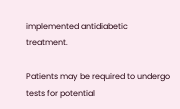implemented antidiabetic treatment.

Patients may be required to undergo tests for potential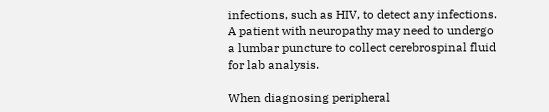infections, such as HIV, to detect any infections. A patient with neuropathy may need to undergo a lumbar puncture to collect cerebrospinal fluid for lab analysis.

When diagnosing peripheral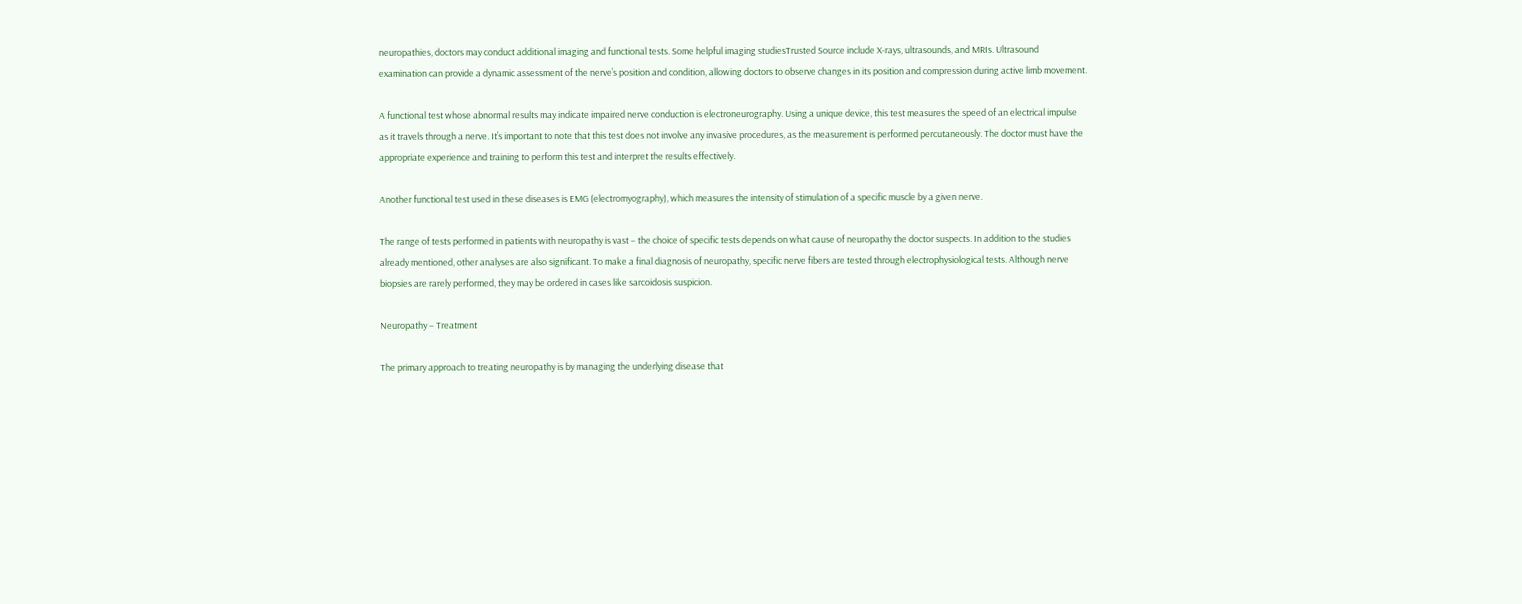neuropathies, doctors may conduct additional imaging and functional tests. Some helpful imaging studiesTrusted Source include X-rays, ultrasounds, and MRIs. Ultrasound examination can provide a dynamic assessment of the nerve’s position and condition, allowing doctors to observe changes in its position and compression during active limb movement.

A functional test whose abnormal results may indicate impaired nerve conduction is electroneurography. Using a unique device, this test measures the speed of an electrical impulse as it travels through a nerve. It’s important to note that this test does not involve any invasive procedures, as the measurement is performed percutaneously. The doctor must have the appropriate experience and training to perform this test and interpret the results effectively.

Another functional test used in these diseases is EMG (electromyography), which measures the intensity of stimulation of a specific muscle by a given nerve.

The range of tests performed in patients with neuropathy is vast – the choice of specific tests depends on what cause of neuropathy the doctor suspects. In addition to the studies already mentioned, other analyses are also significant. To make a final diagnosis of neuropathy, specific nerve fibers are tested through electrophysiological tests. Although nerve biopsies are rarely performed, they may be ordered in cases like sarcoidosis suspicion.

Neuropathy – Treatment

The primary approach to treating neuropathy is by managing the underlying disease that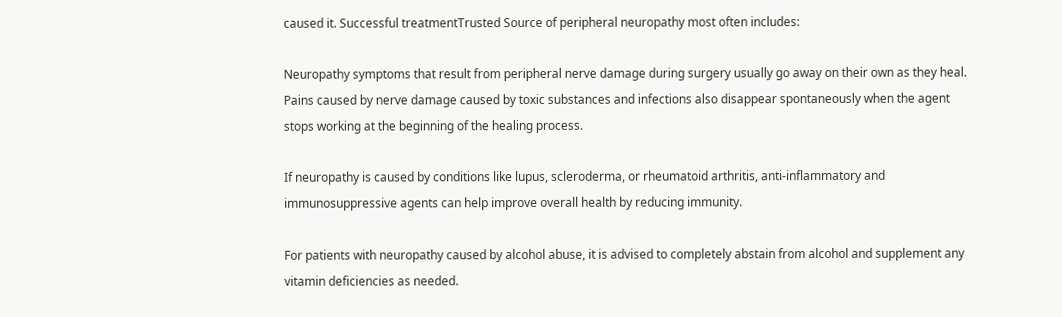caused it. Successful treatmentTrusted Source of peripheral neuropathy most often includes:

Neuropathy symptoms that result from peripheral nerve damage during surgery usually go away on their own as they heal. Pains caused by nerve damage caused by toxic substances and infections also disappear spontaneously when the agent stops working at the beginning of the healing process.

If neuropathy is caused by conditions like lupus, scleroderma, or rheumatoid arthritis, anti-inflammatory and immunosuppressive agents can help improve overall health by reducing immunity.

For patients with neuropathy caused by alcohol abuse, it is advised to completely abstain from alcohol and supplement any vitamin deficiencies as needed.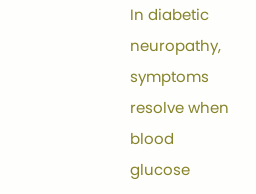In diabetic neuropathy, symptoms resolve when blood glucose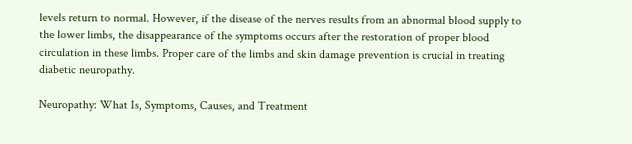levels return to normal. However, if the disease of the nerves results from an abnormal blood supply to the lower limbs, the disappearance of the symptoms occurs after the restoration of proper blood circulation in these limbs. Proper care of the limbs and skin damage prevention is crucial in treating diabetic neuropathy.

Neuropathy: What Is, Symptoms, Causes, and Treatment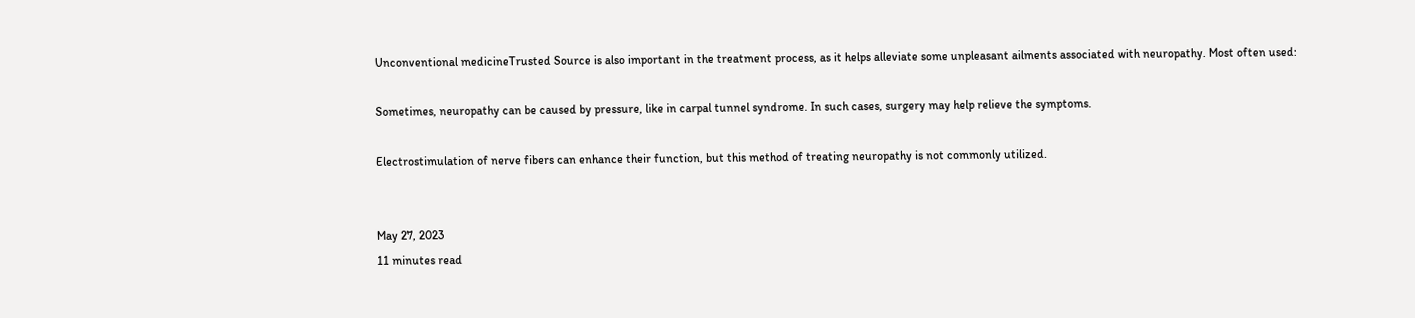Unconventional medicineTrusted Source is also important in the treatment process, as it helps alleviate some unpleasant ailments associated with neuropathy. Most often used:

Sometimes, neuropathy can be caused by pressure, like in carpal tunnel syndrome. In such cases, surgery may help relieve the symptoms.

Electrostimulation of nerve fibers can enhance their function, but this method of treating neuropathy is not commonly utilized.


May 27, 2023
11 minutes read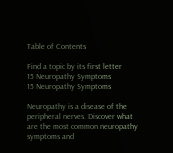Table of Contents

Find a topic by its first letter
15 Neuropathy Symptoms
15 Neuropathy Symptoms

Neuropathy is a disease of the peripheral nerves. Discover what are the most common neuropathy symptoms and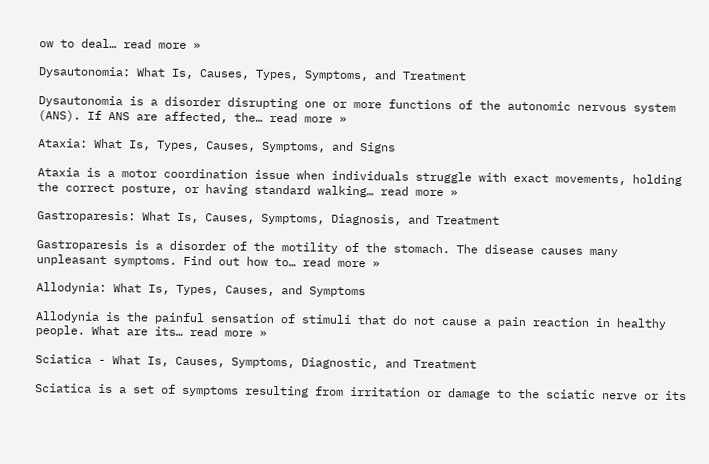ow to deal… read more »

Dysautonomia: What Is, Causes, Types, Symptoms, and Treatment

Dysautonomia is a disorder disrupting one or more functions of the autonomic nervous system (ANS). If ANS are affected, the… read more »

Ataxia: What Is, Types, Causes, Symptoms, and Signs

Ataxia is a motor coordination issue when individuals struggle with exact movements, holding the correct posture, or having standard walking… read more »

Gastroparesis: What Is, Causes, Symptoms, Diagnosis, and Treatment

Gastroparesis is a disorder of the motility of the stomach. The disease causes many unpleasant symptoms. Find out how to… read more »

Allodynia: What Is, Types, Causes, and Symptoms

Allodynia is the painful sensation of stimuli that do not cause a pain reaction in healthy people. What are its… read more »

Sciatica - What Is, Causes, Symptoms, Diagnostic, and Treatment

Sciatica is a set of symptoms resulting from irritation or damage to the sciatic nerve or its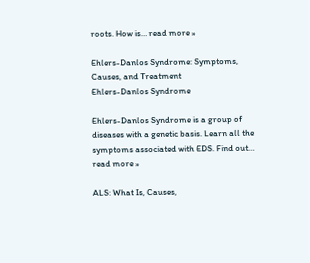roots. How is… read more »

Ehlers-Danlos Syndrome: Symptoms, Causes, and Treatment
Ehlers-Danlos Syndrome

Ehlers-Danlos Syndrome is a group of diseases with a genetic basis. Learn all the symptoms associated with EDS. Find out… read more »

ALS: What Is, Causes,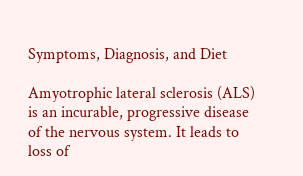Symptoms, Diagnosis, and Diet

Amyotrophic lateral sclerosis (ALS) is an incurable, progressive disease of the nervous system. It leads to loss of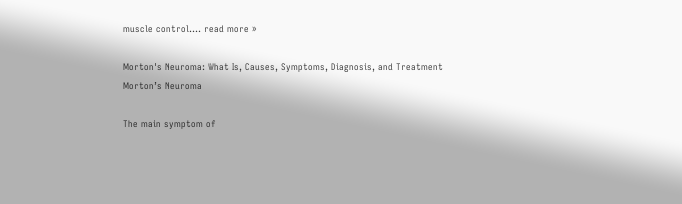muscle control.… read more »

Morton's Neuroma: What Is, Causes, Symptoms, Diagnosis, and Treatment
Morton’s Neuroma

The main symptom of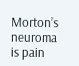Morton’s neuroma is pain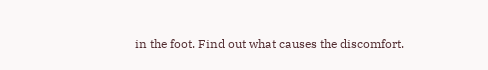in the foot. Find out what causes the discomfort.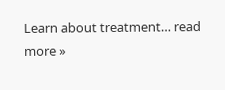Learn about treatment… read more »